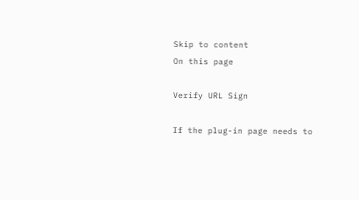Skip to content
On this page

Verify URL Sign

If the plug-in page needs to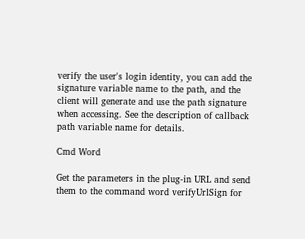verify the user's login identity, you can add the signature variable name to the path, and the client will generate and use the path signature when accessing. See the description of callback path variable name for details.

Cmd Word

Get the parameters in the plug-in URL and send them to the command word verifyUrlSign for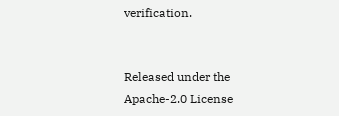verification.


Released under the Apache-2.0 License